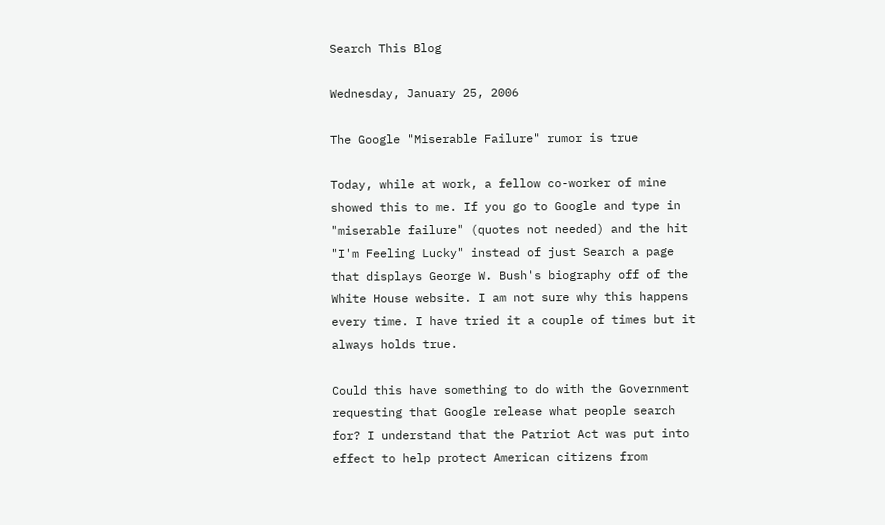Search This Blog

Wednesday, January 25, 2006

The Google "Miserable Failure" rumor is true

Today, while at work, a fellow co-worker of mine showed this to me. If you go to Google and type in "miserable failure" (quotes not needed) and the hit "I'm Feeling Lucky" instead of just Search a page that displays George W. Bush's biography off of the White House website. I am not sure why this happens every time. I have tried it a couple of times but it always holds true.

Could this have something to do with the Government requesting that Google release what people search for? I understand that the Patriot Act was put into effect to help protect American citizens from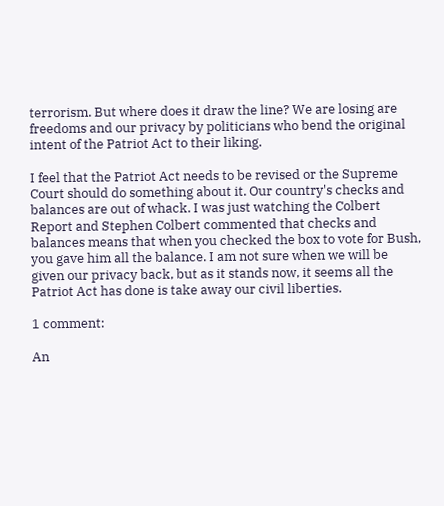terrorism. But where does it draw the line? We are losing are freedoms and our privacy by politicians who bend the original intent of the Patriot Act to their liking.

I feel that the Patriot Act needs to be revised or the Supreme Court should do something about it. Our country's checks and balances are out of whack. I was just watching the Colbert Report and Stephen Colbert commented that checks and balances means that when you checked the box to vote for Bush, you gave him all the balance. I am not sure when we will be given our privacy back, but as it stands now, it seems all the Patriot Act has done is take away our civil liberties.

1 comment:

An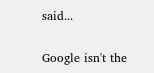said...

Google isn't the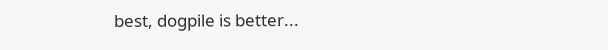best, dogpile is better...